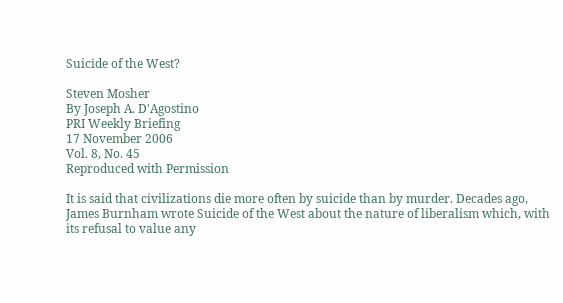Suicide of the West?

Steven Mosher
By Joseph A. D'Agostino
PRI Weekly Briefing
17 November 2006
Vol. 8, No. 45
Reproduced with Permission

It is said that civilizations die more often by suicide than by murder. Decades ago, James Burnham wrote Suicide of the West about the nature of liberalism which, with its refusal to value any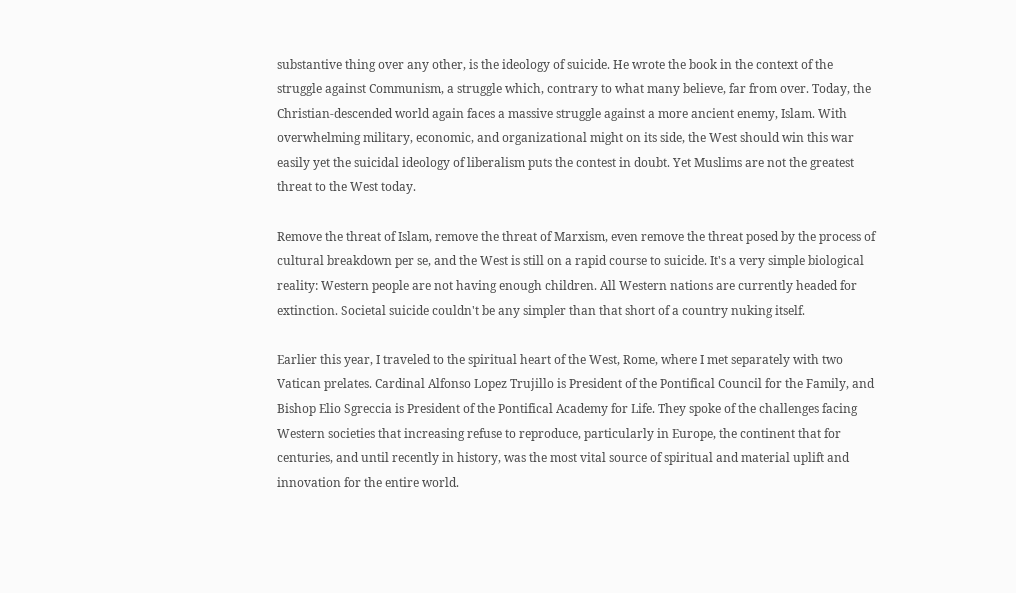substantive thing over any other, is the ideology of suicide. He wrote the book in the context of the struggle against Communism, a struggle which, contrary to what many believe, far from over. Today, the Christian-descended world again faces a massive struggle against a more ancient enemy, Islam. With overwhelming military, economic, and organizational might on its side, the West should win this war easily yet the suicidal ideology of liberalism puts the contest in doubt. Yet Muslims are not the greatest threat to the West today.

Remove the threat of Islam, remove the threat of Marxism, even remove the threat posed by the process of cultural breakdown per se, and the West is still on a rapid course to suicide. It's a very simple biological reality: Western people are not having enough children. All Western nations are currently headed for extinction. Societal suicide couldn't be any simpler than that short of a country nuking itself.

Earlier this year, I traveled to the spiritual heart of the West, Rome, where I met separately with two Vatican prelates. Cardinal Alfonso Lopez Trujillo is President of the Pontifical Council for the Family, and Bishop Elio Sgreccia is President of the Pontifical Academy for Life. They spoke of the challenges facing Western societies that increasing refuse to reproduce, particularly in Europe, the continent that for centuries, and until recently in history, was the most vital source of spiritual and material uplift and innovation for the entire world.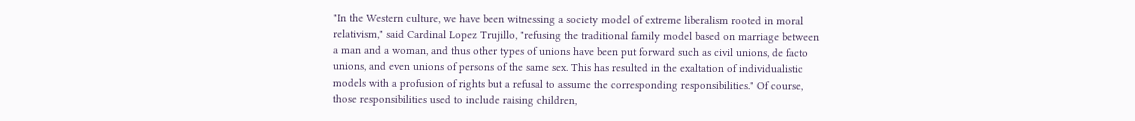"In the Western culture, we have been witnessing a society model of extreme liberalism rooted in moral relativism," said Cardinal Lopez Trujillo, "refusing the traditional family model based on marriage between a man and a woman, and thus other types of unions have been put forward such as civil unions, de facto unions, and even unions of persons of the same sex. This has resulted in the exaltation of individualistic models with a profusion of rights but a refusal to assume the corresponding responsibilities." Of course, those responsibilities used to include raising children,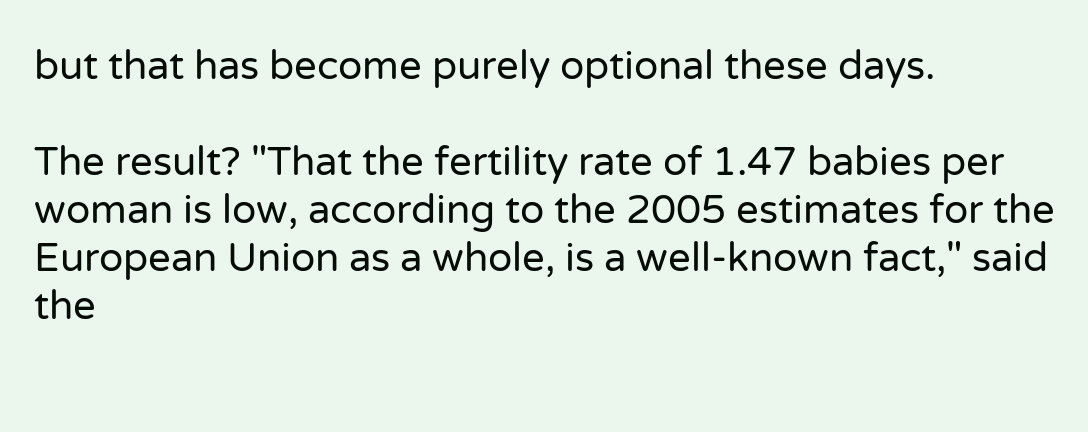but that has become purely optional these days.

The result? "That the fertility rate of 1.47 babies per woman is low, according to the 2005 estimates for the European Union as a whole, is a well-known fact," said the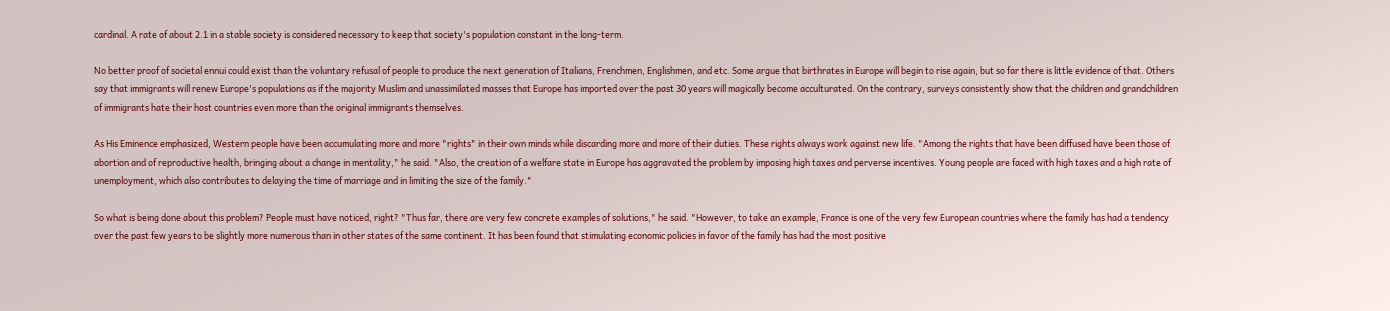cardinal. A rate of about 2.1 in a stable society is considered necessary to keep that society's population constant in the long-term.

No better proof of societal ennui could exist than the voluntary refusal of people to produce the next generation of Italians, Frenchmen, Englishmen, and etc. Some argue that birthrates in Europe will begin to rise again, but so far there is little evidence of that. Others say that immigrants will renew Europe's populations as if the majority Muslim and unassimilated masses that Europe has imported over the past 30 years will magically become acculturated. On the contrary, surveys consistently show that the children and grandchildren of immigrants hate their host countries even more than the original immigrants themselves.

As His Eminence emphasized, Western people have been accumulating more and more "rights" in their own minds while discarding more and more of their duties. These rights always work against new life. "Among the rights that have been diffused have been those of abortion and of reproductive health, bringing about a change in mentality," he said. "Also, the creation of a welfare state in Europe has aggravated the problem by imposing high taxes and perverse incentives. Young people are faced with high taxes and a high rate of unemployment, which also contributes to delaying the time of marriage and in limiting the size of the family."

So what is being done about this problem? People must have noticed, right? "Thus far, there are very few concrete examples of solutions," he said. "However, to take an example, France is one of the very few European countries where the family has had a tendency over the past few years to be slightly more numerous than in other states of the same continent. It has been found that stimulating economic policies in favor of the family has had the most positive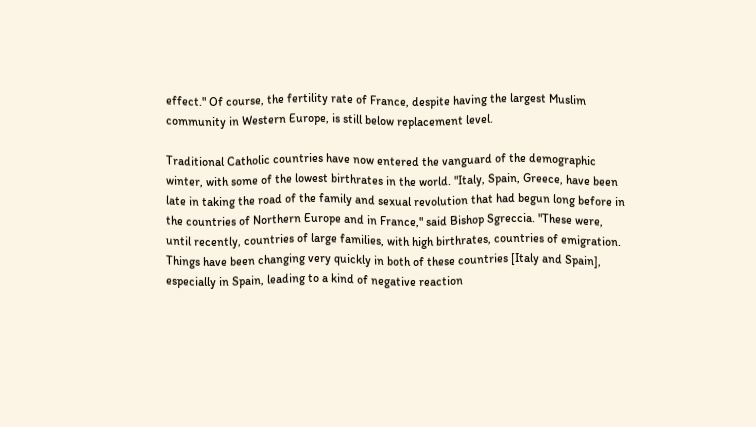effect." Of course, the fertility rate of France, despite having the largest Muslim community in Western Europe, is still below replacement level.

Traditional Catholic countries have now entered the vanguard of the demographic winter, with some of the lowest birthrates in the world. "Italy, Spain, Greece, have been late in taking the road of the family and sexual revolution that had begun long before in the countries of Northern Europe and in France," said Bishop Sgreccia. "These were, until recently, countries of large families, with high birthrates, countries of emigration. Things have been changing very quickly in both of these countries [Italy and Spain], especially in Spain, leading to a kind of negative reaction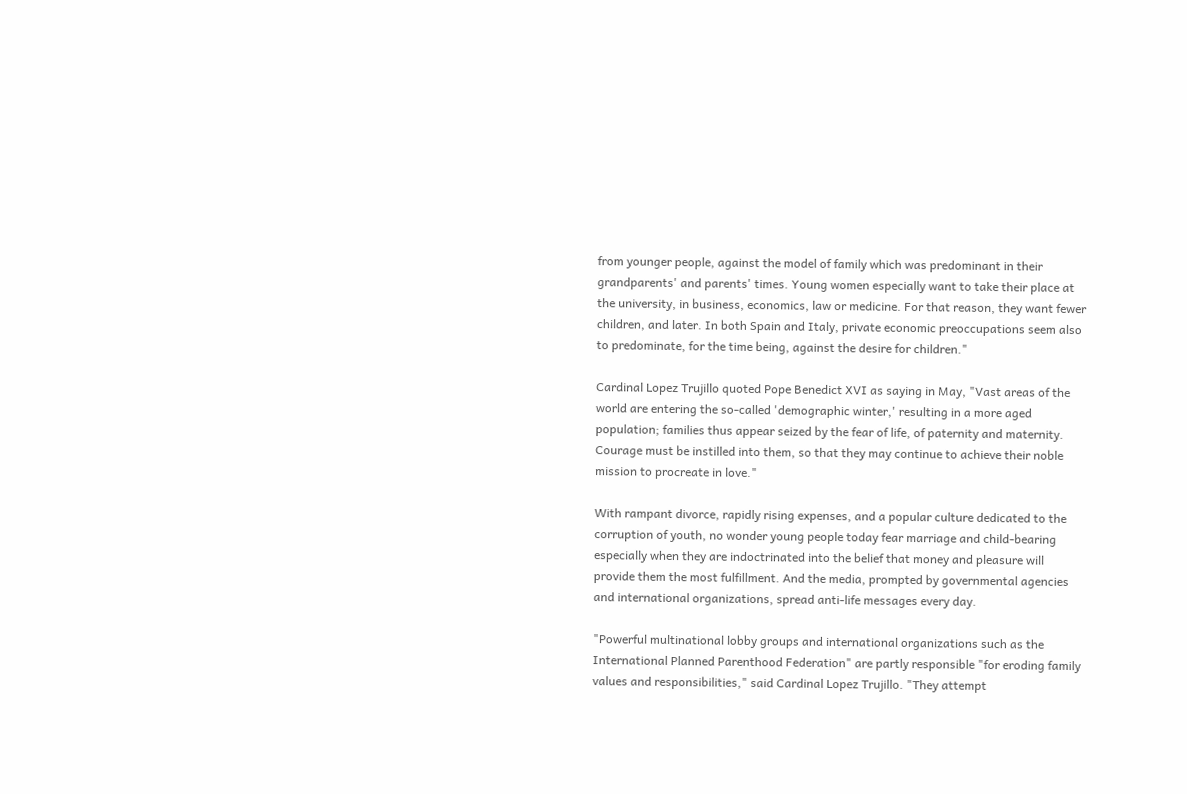from younger people, against the model of family which was predominant in their grandparents' and parents' times. Young women especially want to take their place at the university, in business, economics, law or medicine. For that reason, they want fewer children, and later. In both Spain and Italy, private economic preoccupations seem also to predominate, for the time being, against the desire for children."

Cardinal Lopez Trujillo quoted Pope Benedict XVI as saying in May, "Vast areas of the world are entering the so-called 'demographic winter,' resulting in a more aged population; families thus appear seized by the fear of life, of paternity and maternity. Courage must be instilled into them, so that they may continue to achieve their noble mission to procreate in love."

With rampant divorce, rapidly rising expenses, and a popular culture dedicated to the corruption of youth, no wonder young people today fear marriage and child-bearing especially when they are indoctrinated into the belief that money and pleasure will provide them the most fulfillment. And the media, prompted by governmental agencies and international organizations, spread anti-life messages every day.

"Powerful multinational lobby groups and international organizations such as the International Planned Parenthood Federation" are partly responsible "for eroding family values and responsibilities," said Cardinal Lopez Trujillo. "They attempt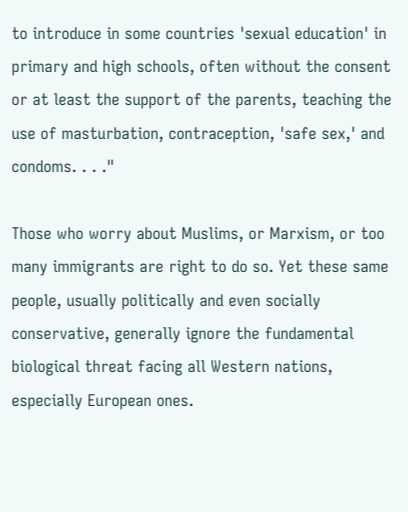to introduce in some countries 'sexual education' in primary and high schools, often without the consent or at least the support of the parents, teaching the use of masturbation, contraception, 'safe sex,' and condoms. . . ."

Those who worry about Muslims, or Marxism, or too many immigrants are right to do so. Yet these same people, usually politically and even socially conservative, generally ignore the fundamental biological threat facing all Western nations, especially European ones.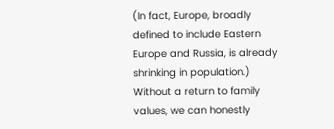(In fact, Europe, broadly defined to include Eastern Europe and Russia, is already shrinking in population.) Without a return to family values, we can honestly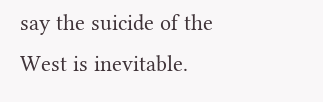say the suicide of the West is inevitable.